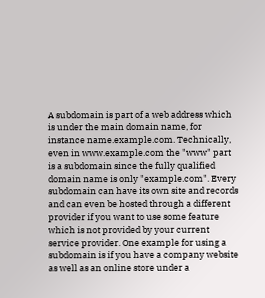A subdomain is part of a web address which is under the main domain name, for instance name.example.com. Technically, even in www.example.com the "www" part is a subdomain since the fully qualified domain name is only "example.com". Every subdomain can have its own site and records and can even be hosted through a different provider if you want to use some feature which is not provided by your current service provider. One example for using a subdomain is if you have a company website as well as an online store under a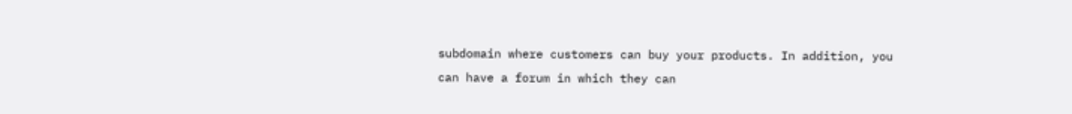subdomain where customers can buy your products. In addition, you can have a forum in which they can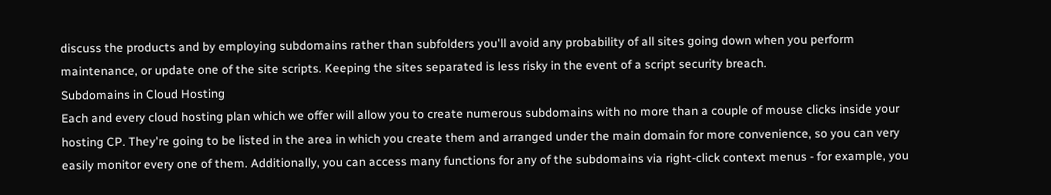discuss the products and by employing subdomains rather than subfolders you'll avoid any probability of all sites going down when you perform maintenance, or update one of the site scripts. Keeping the sites separated is less risky in the event of a script security breach.
Subdomains in Cloud Hosting
Each and every cloud hosting plan which we offer will allow you to create numerous subdomains with no more than a couple of mouse clicks inside your hosting CP. They're going to be listed in the area in which you create them and arranged under the main domain for more convenience, so you can very easily monitor every one of them. Additionally, you can access many functions for any of the subdomains via right-click context menus - for example, you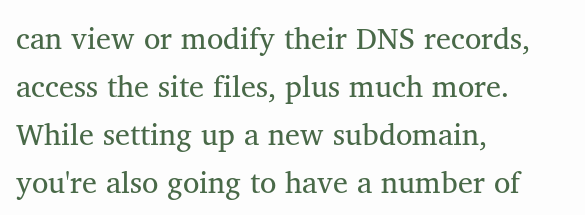can view or modify their DNS records, access the site files, plus much more. While setting up a new subdomain, you're also going to have a number of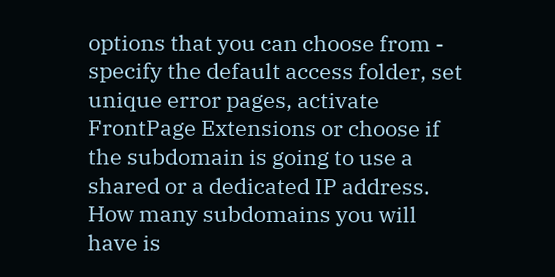options that you can choose from - specify the default access folder, set unique error pages, activate FrontPage Extensions or choose if the subdomain is going to use a shared or a dedicated IP address. How many subdomains you will have is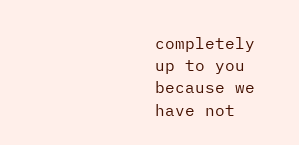completely up to you because we have not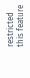restricted this feature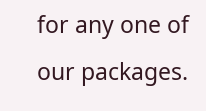for any one of our packages.